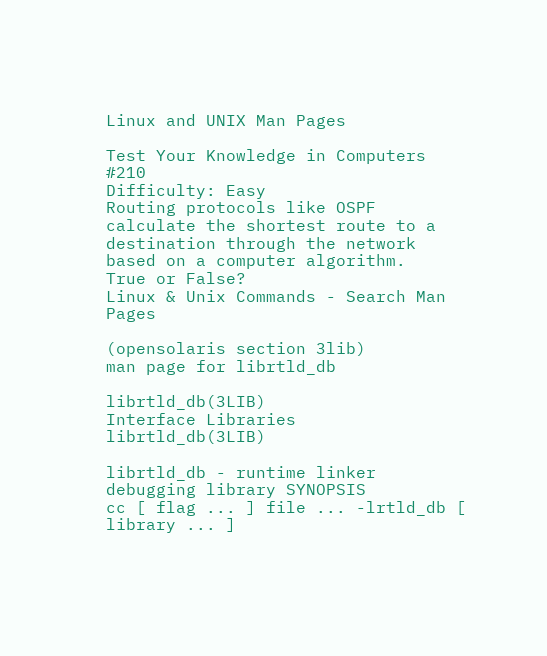Linux and UNIX Man Pages

Test Your Knowledge in Computers #210
Difficulty: Easy
Routing protocols like OSPF calculate the shortest route to a destination through the network based on a computer algorithm.
True or False?
Linux & Unix Commands - Search Man Pages

(opensolaris section 3lib)
man page for librtld_db

librtld_db(3LIB)                        Interface Libraries                       librtld_db(3LIB)

librtld_db - runtime linker debugging library SYNOPSIS
cc [ flag ... ] file ... -lrtld_db [ library ... ]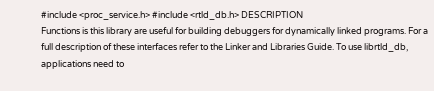#include <proc_service.h> #include <rtld_db.h> DESCRIPTION
Functions is this library are useful for building debuggers for dynamically linked programs. For a full description of these interfaces refer to the Linker and Libraries Guide. To use librtld_db, applications need to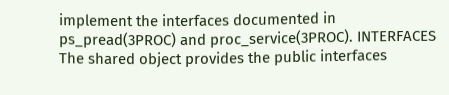implement the interfaces documented in ps_pread(3PROC) and proc_service(3PROC). INTERFACES
The shared object provides the public interfaces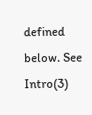defined below. See Intro(3)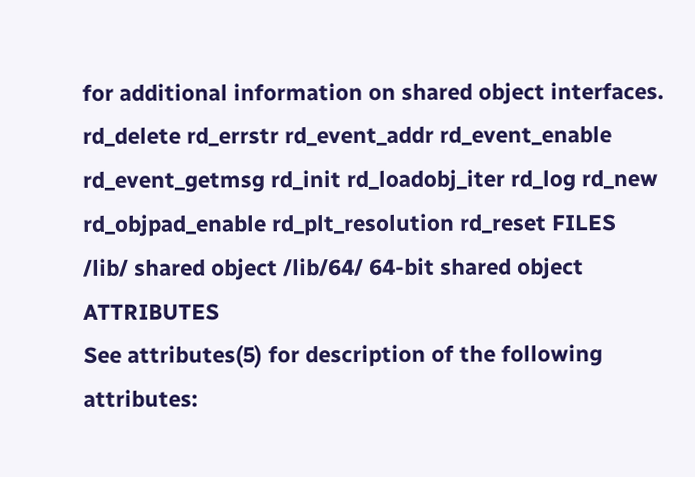for additional information on shared object interfaces. rd_delete rd_errstr rd_event_addr rd_event_enable rd_event_getmsg rd_init rd_loadobj_iter rd_log rd_new rd_objpad_enable rd_plt_resolution rd_reset FILES
/lib/ shared object /lib/64/ 64-bit shared object ATTRIBUTES
See attributes(5) for description of the following attributes: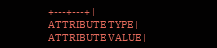+---+---+ | ATTRIBUTE TYPE | ATTRIBUTE VALUE |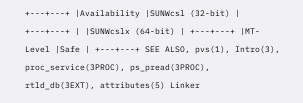+---+---+ |Availability |SUNWcsl (32-bit) | +---+---+ | |SUNWcslx (64-bit) | +---+---+ |MT-Level |Safe | +---+---+ SEE ALSO, pvs(1), Intro(3), proc_service(3PROC), ps_pread(3PROC), rtld_db(3EXT), attributes(5) Linker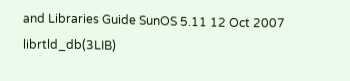and Libraries Guide SunOS 5.11 12 Oct 2007 librtld_db(3LIB)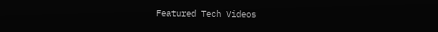Featured Tech Videos